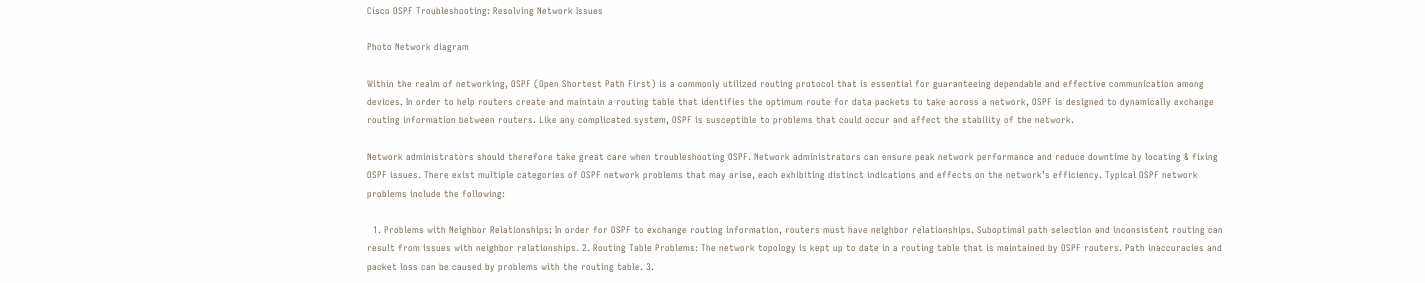Cisco OSPF Troubleshooting: Resolving Network Issues

Photo Network diagram

Within the realm of networking, OSPF (Open Shortest Path First) is a commonly utilized routing protocol that is essential for guaranteeing dependable and effective communication among devices. In order to help routers create and maintain a routing table that identifies the optimum route for data packets to take across a network, OSPF is designed to dynamically exchange routing information between routers. Like any complicated system, OSPF is susceptible to problems that could occur and affect the stability of the network.

Network administrators should therefore take great care when troubleshooting OSPF. Network administrators can ensure peak network performance and reduce downtime by locating & fixing OSPF issues. There exist multiple categories of OSPF network problems that may arise, each exhibiting distinct indications and effects on the network’s efficiency. Typical OSPF network problems include the following:

  1. Problems with Neighbor Relationships: In order for OSPF to exchange routing information, routers must have neighbor relationships. Suboptimal path selection and inconsistent routing can result from issues with neighbor relationships. 2. Routing Table Problems: The network topology is kept up to date in a routing table that is maintained by OSPF routers. Path inaccuracies and packet loss can be caused by problems with the routing table. 3.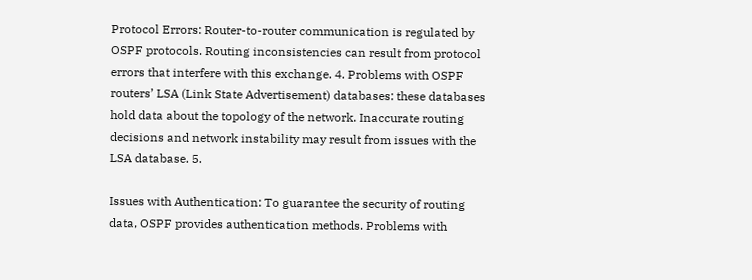Protocol Errors: Router-to-router communication is regulated by OSPF protocols. Routing inconsistencies can result from protocol errors that interfere with this exchange. 4. Problems with OSPF routers’ LSA (Link State Advertisement) databases: these databases hold data about the topology of the network. Inaccurate routing decisions and network instability may result from issues with the LSA database. 5.

Issues with Authentication: To guarantee the security of routing data, OSPF provides authentication methods. Problems with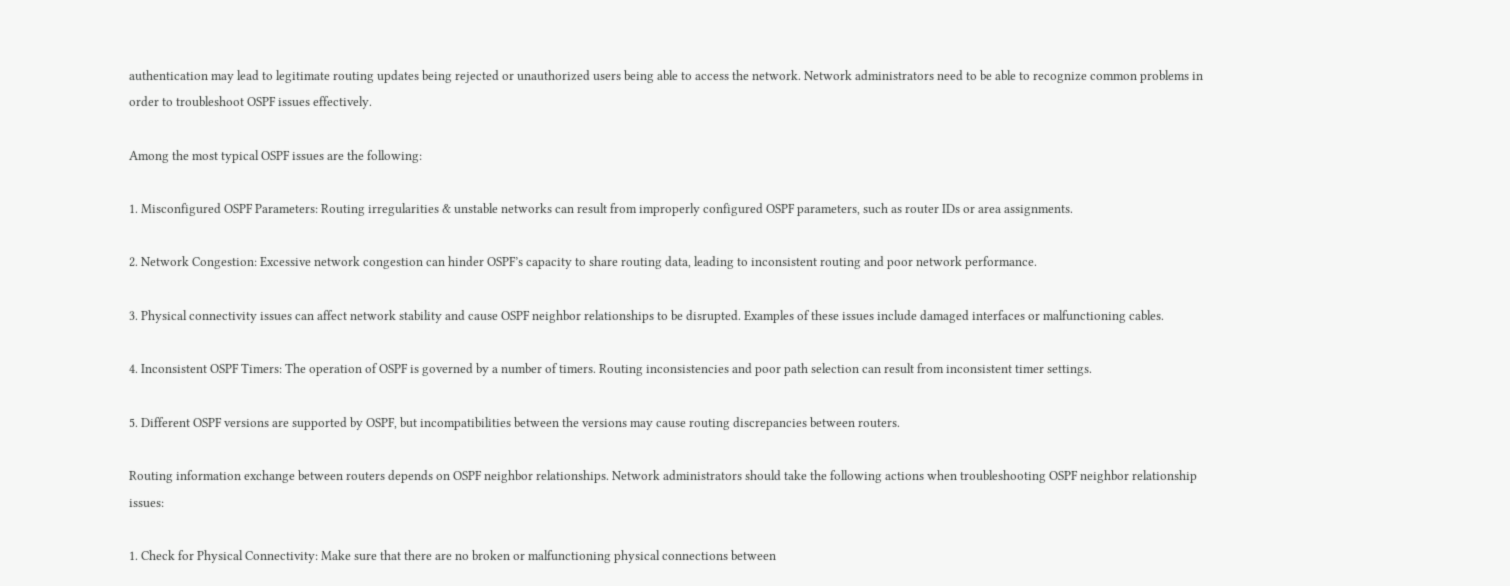authentication may lead to legitimate routing updates being rejected or unauthorized users being able to access the network. Network administrators need to be able to recognize common problems in order to troubleshoot OSPF issues effectively.

Among the most typical OSPF issues are the following:

1. Misconfigured OSPF Parameters: Routing irregularities & unstable networks can result from improperly configured OSPF parameters, such as router IDs or area assignments.

2. Network Congestion: Excessive network congestion can hinder OSPF’s capacity to share routing data, leading to inconsistent routing and poor network performance.

3. Physical connectivity issues can affect network stability and cause OSPF neighbor relationships to be disrupted. Examples of these issues include damaged interfaces or malfunctioning cables.

4. Inconsistent OSPF Timers: The operation of OSPF is governed by a number of timers. Routing inconsistencies and poor path selection can result from inconsistent timer settings.

5. Different OSPF versions are supported by OSPF, but incompatibilities between the versions may cause routing discrepancies between routers.

Routing information exchange between routers depends on OSPF neighbor relationships. Network administrators should take the following actions when troubleshooting OSPF neighbor relationship issues:

1. Check for Physical Connectivity: Make sure that there are no broken or malfunctioning physical connections between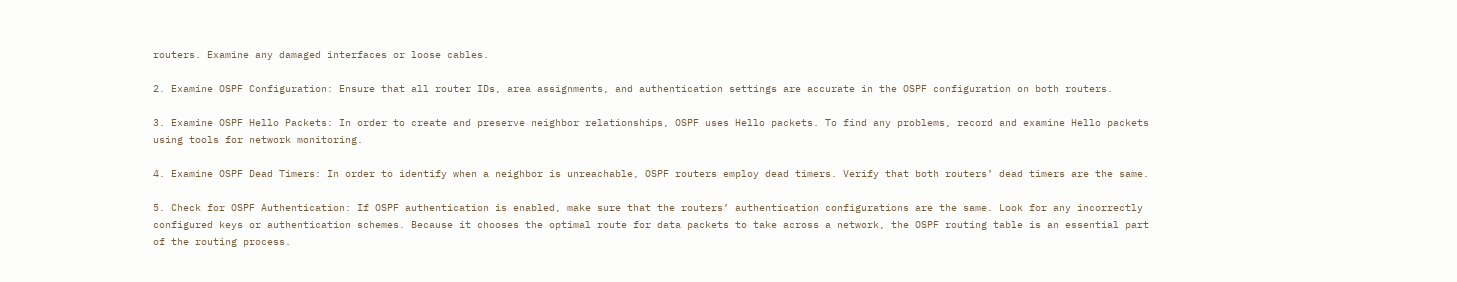routers. Examine any damaged interfaces or loose cables.

2. Examine OSPF Configuration: Ensure that all router IDs, area assignments, and authentication settings are accurate in the OSPF configuration on both routers.

3. Examine OSPF Hello Packets: In order to create and preserve neighbor relationships, OSPF uses Hello packets. To find any problems, record and examine Hello packets using tools for network monitoring.

4. Examine OSPF Dead Timers: In order to identify when a neighbor is unreachable, OSPF routers employ dead timers. Verify that both routers’ dead timers are the same.

5. Check for OSPF Authentication: If OSPF authentication is enabled, make sure that the routers’ authentication configurations are the same. Look for any incorrectly configured keys or authentication schemes. Because it chooses the optimal route for data packets to take across a network, the OSPF routing table is an essential part of the routing process.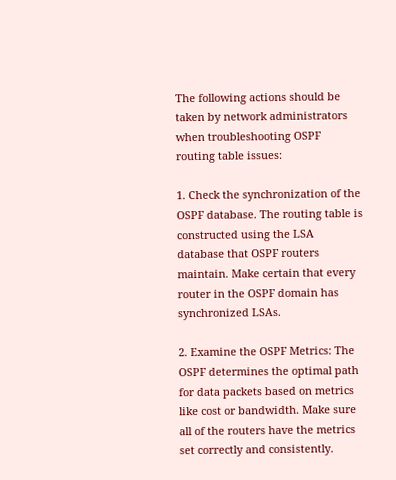The following actions should be taken by network administrators when troubleshooting OSPF routing table issues:

1. Check the synchronization of the OSPF database. The routing table is constructed using the LSA database that OSPF routers maintain. Make certain that every router in the OSPF domain has synchronized LSAs.

2. Examine the OSPF Metrics: The OSPF determines the optimal path for data packets based on metrics like cost or bandwidth. Make sure all of the routers have the metrics set correctly and consistently.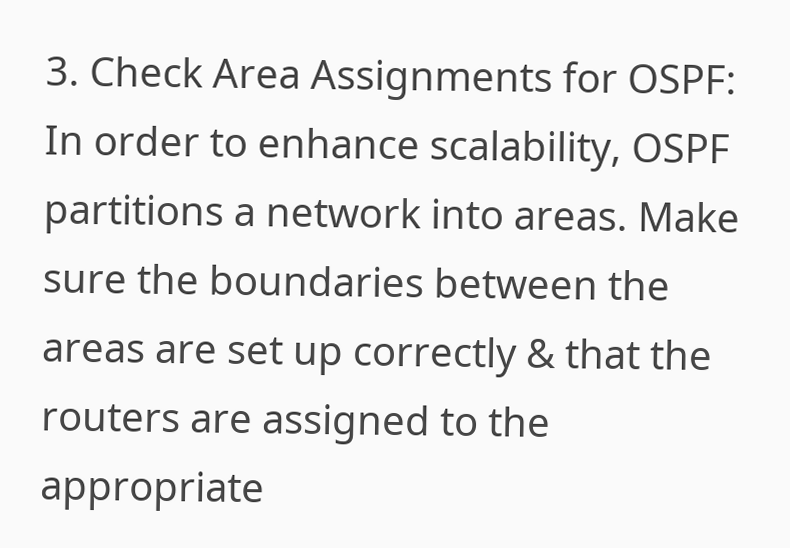3. Check Area Assignments for OSPF: In order to enhance scalability, OSPF partitions a network into areas. Make sure the boundaries between the areas are set up correctly & that the routers are assigned to the appropriate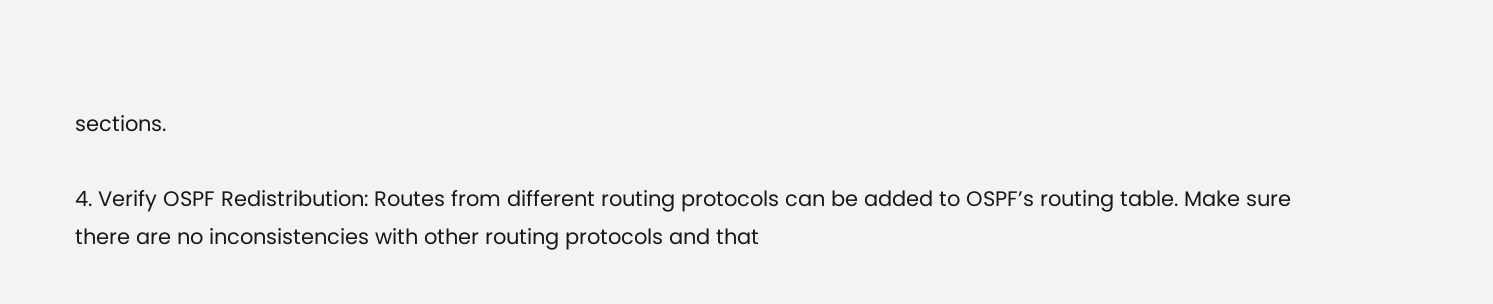sections.

4. Verify OSPF Redistribution: Routes from different routing protocols can be added to OSPF’s routing table. Make sure there are no inconsistencies with other routing protocols and that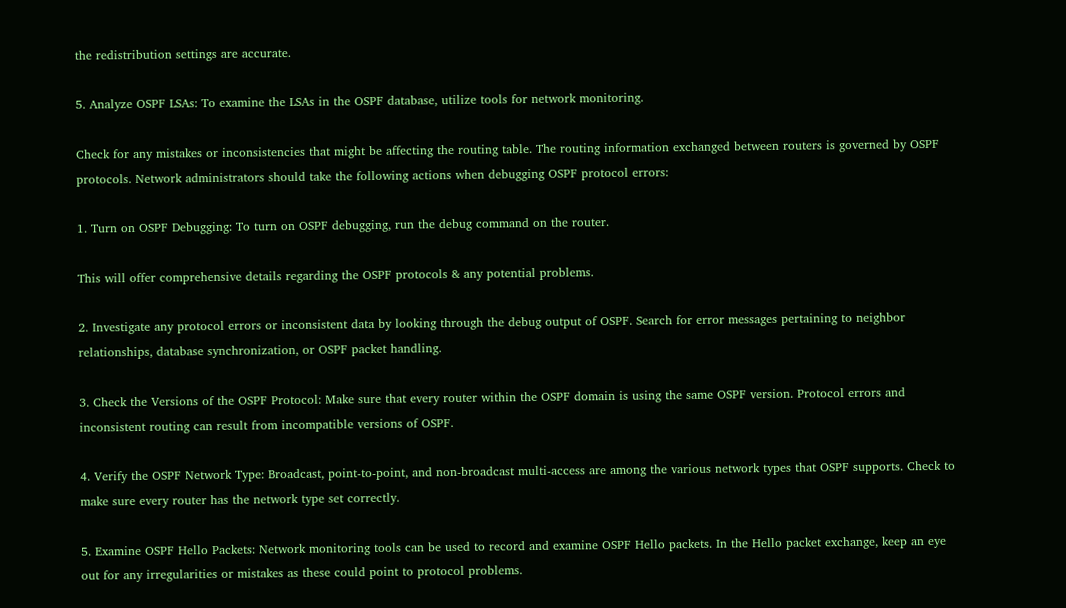the redistribution settings are accurate.

5. Analyze OSPF LSAs: To examine the LSAs in the OSPF database, utilize tools for network monitoring.

Check for any mistakes or inconsistencies that might be affecting the routing table. The routing information exchanged between routers is governed by OSPF protocols. Network administrators should take the following actions when debugging OSPF protocol errors:

1. Turn on OSPF Debugging: To turn on OSPF debugging, run the debug command on the router.

This will offer comprehensive details regarding the OSPF protocols & any potential problems.

2. Investigate any protocol errors or inconsistent data by looking through the debug output of OSPF. Search for error messages pertaining to neighbor relationships, database synchronization, or OSPF packet handling.

3. Check the Versions of the OSPF Protocol: Make sure that every router within the OSPF domain is using the same OSPF version. Protocol errors and inconsistent routing can result from incompatible versions of OSPF.

4. Verify the OSPF Network Type: Broadcast, point-to-point, and non-broadcast multi-access are among the various network types that OSPF supports. Check to make sure every router has the network type set correctly.

5. Examine OSPF Hello Packets: Network monitoring tools can be used to record and examine OSPF Hello packets. In the Hello packet exchange, keep an eye out for any irregularities or mistakes as these could point to protocol problems.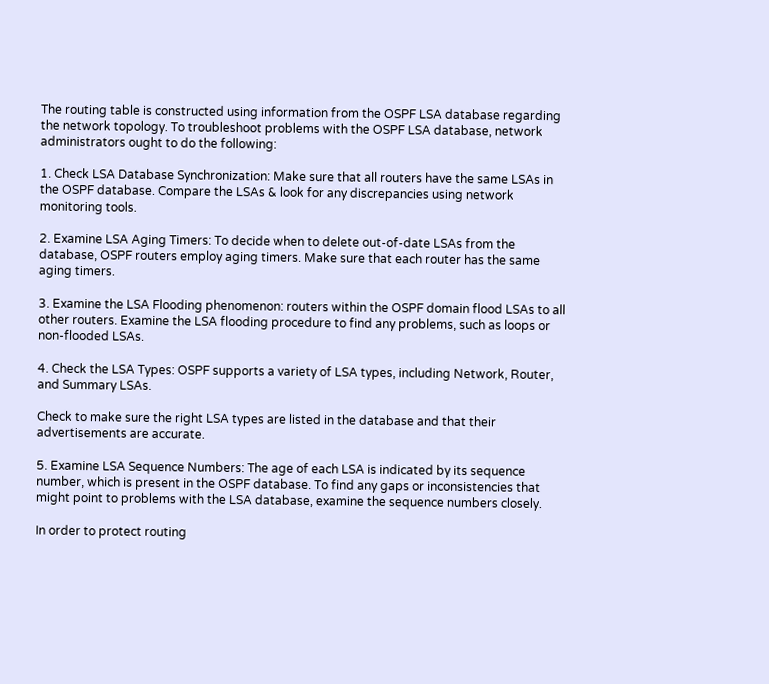The routing table is constructed using information from the OSPF LSA database regarding the network topology. To troubleshoot problems with the OSPF LSA database, network administrators ought to do the following:

1. Check LSA Database Synchronization: Make sure that all routers have the same LSAs in the OSPF database. Compare the LSAs & look for any discrepancies using network monitoring tools.

2. Examine LSA Aging Timers: To decide when to delete out-of-date LSAs from the database, OSPF routers employ aging timers. Make sure that each router has the same aging timers.

3. Examine the LSA Flooding phenomenon: routers within the OSPF domain flood LSAs to all other routers. Examine the LSA flooding procedure to find any problems, such as loops or non-flooded LSAs.

4. Check the LSA Types: OSPF supports a variety of LSA types, including Network, Router, and Summary LSAs.

Check to make sure the right LSA types are listed in the database and that their advertisements are accurate.

5. Examine LSA Sequence Numbers: The age of each LSA is indicated by its sequence number, which is present in the OSPF database. To find any gaps or inconsistencies that might point to problems with the LSA database, examine the sequence numbers closely.

In order to protect routing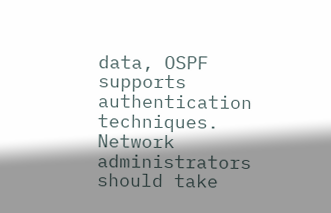data, OSPF supports authentication techniques. Network administrators should take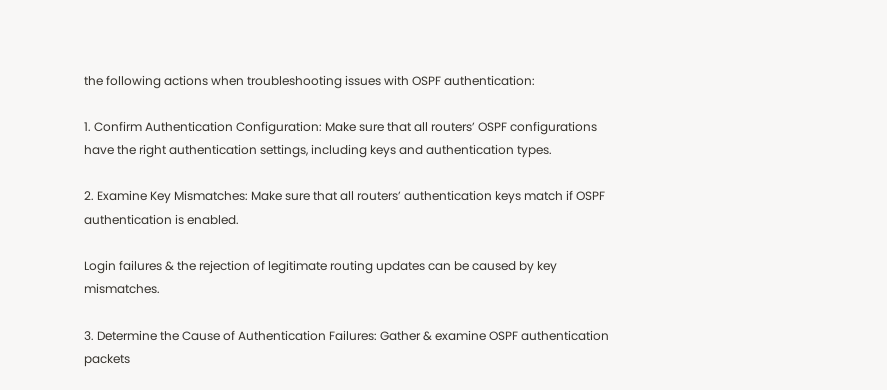the following actions when troubleshooting issues with OSPF authentication:

1. Confirm Authentication Configuration: Make sure that all routers’ OSPF configurations have the right authentication settings, including keys and authentication types.

2. Examine Key Mismatches: Make sure that all routers’ authentication keys match if OSPF authentication is enabled.

Login failures & the rejection of legitimate routing updates can be caused by key mismatches.

3. Determine the Cause of Authentication Failures: Gather & examine OSPF authentication packets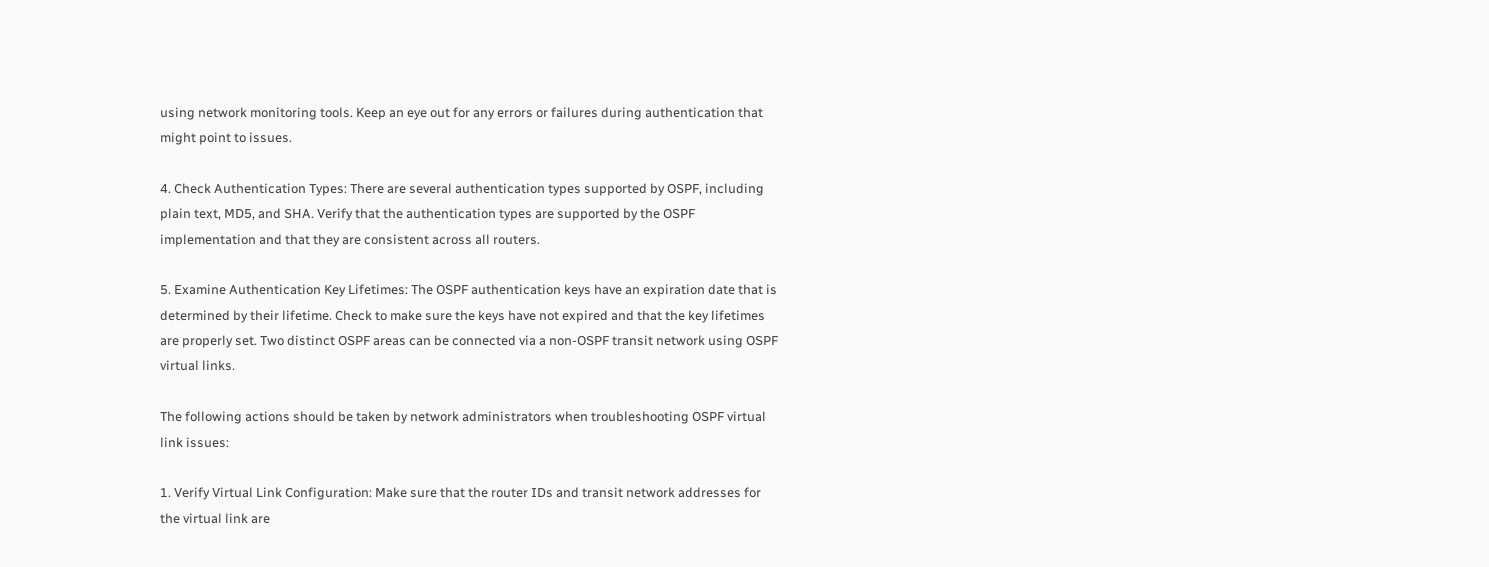using network monitoring tools. Keep an eye out for any errors or failures during authentication that might point to issues.

4. Check Authentication Types: There are several authentication types supported by OSPF, including plain text, MD5, and SHA. Verify that the authentication types are supported by the OSPF implementation and that they are consistent across all routers.

5. Examine Authentication Key Lifetimes: The OSPF authentication keys have an expiration date that is determined by their lifetime. Check to make sure the keys have not expired and that the key lifetimes are properly set. Two distinct OSPF areas can be connected via a non-OSPF transit network using OSPF virtual links.

The following actions should be taken by network administrators when troubleshooting OSPF virtual link issues:

1. Verify Virtual Link Configuration: Make sure that the router IDs and transit network addresses for the virtual link are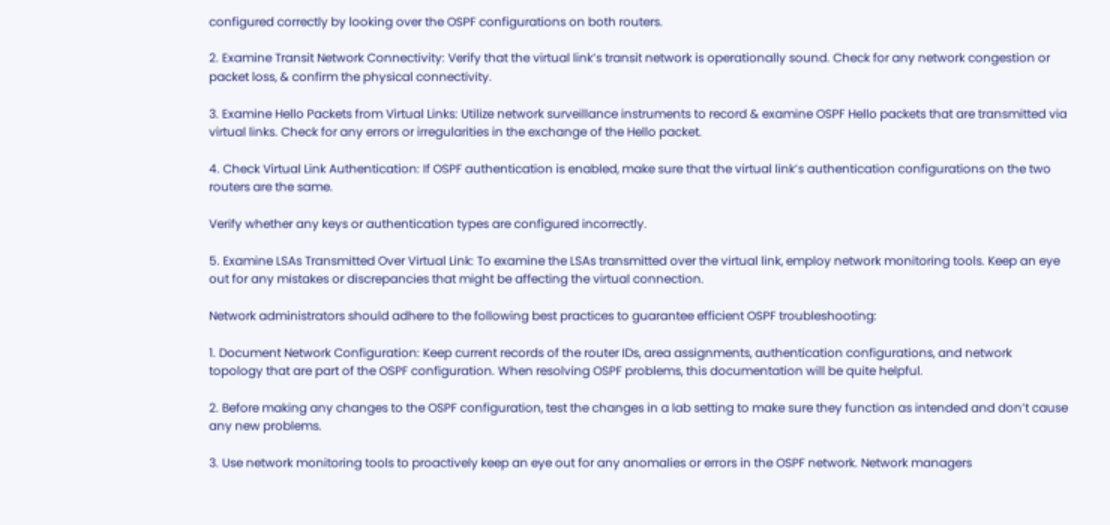configured correctly by looking over the OSPF configurations on both routers.

2. Examine Transit Network Connectivity: Verify that the virtual link’s transit network is operationally sound. Check for any network congestion or packet loss, & confirm the physical connectivity.

3. Examine Hello Packets from Virtual Links: Utilize network surveillance instruments to record & examine OSPF Hello packets that are transmitted via virtual links. Check for any errors or irregularities in the exchange of the Hello packet.

4. Check Virtual Link Authentication: If OSPF authentication is enabled, make sure that the virtual link’s authentication configurations on the two routers are the same.

Verify whether any keys or authentication types are configured incorrectly.

5. Examine LSAs Transmitted Over Virtual Link: To examine the LSAs transmitted over the virtual link, employ network monitoring tools. Keep an eye out for any mistakes or discrepancies that might be affecting the virtual connection.

Network administrators should adhere to the following best practices to guarantee efficient OSPF troubleshooting:

1. Document Network Configuration: Keep current records of the router IDs, area assignments, authentication configurations, and network topology that are part of the OSPF configuration. When resolving OSPF problems, this documentation will be quite helpful.

2. Before making any changes to the OSPF configuration, test the changes in a lab setting to make sure they function as intended and don’t cause any new problems.

3. Use network monitoring tools to proactively keep an eye out for any anomalies or errors in the OSPF network. Network managers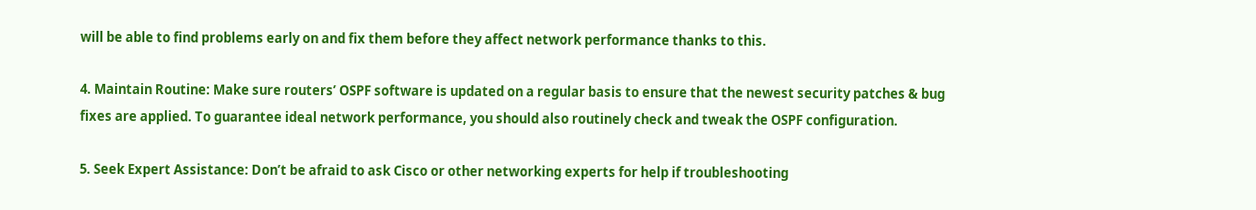will be able to find problems early on and fix them before they affect network performance thanks to this.

4. Maintain Routine: Make sure routers’ OSPF software is updated on a regular basis to ensure that the newest security patches & bug fixes are applied. To guarantee ideal network performance, you should also routinely check and tweak the OSPF configuration.

5. Seek Expert Assistance: Don’t be afraid to ask Cisco or other networking experts for help if troubleshooting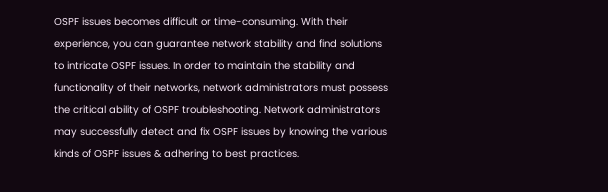OSPF issues becomes difficult or time-consuming. With their experience, you can guarantee network stability and find solutions to intricate OSPF issues. In order to maintain the stability and functionality of their networks, network administrators must possess the critical ability of OSPF troubleshooting. Network administrators may successfully detect and fix OSPF issues by knowing the various kinds of OSPF issues & adhering to best practices.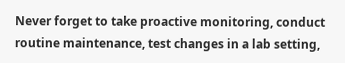Never forget to take proactive monitoring, conduct routine maintenance, test changes in a lab setting,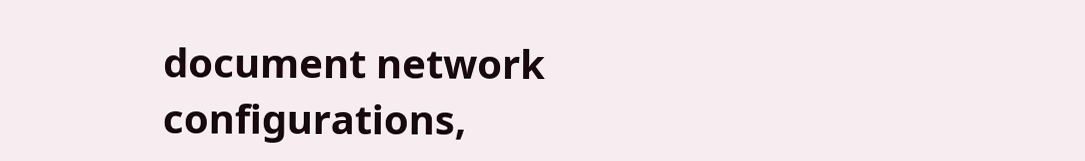document network configurations,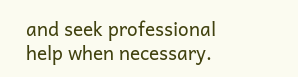and seek professional help when necessary.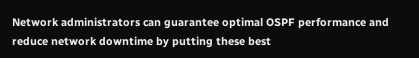Network administrators can guarantee optimal OSPF performance and reduce network downtime by putting these best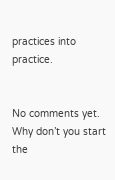practices into practice.


No comments yet. Why don’t you start the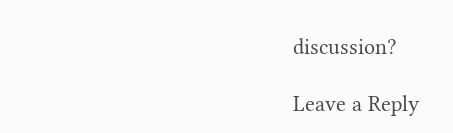discussion?

Leave a Reply